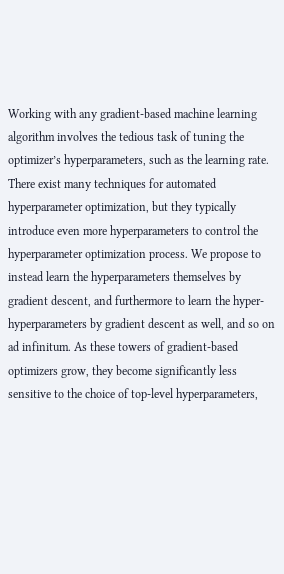Working with any gradient-based machine learning algorithm involves the tedious task of tuning the optimizer’s hyperparameters, such as the learning rate. There exist many techniques for automated hyperparameter optimization, but they typically introduce even more hyperparameters to control the hyperparameter optimization process. We propose to instead learn the hyperparameters themselves by gradient descent, and furthermore to learn the hyper-hyperparameters by gradient descent as well, and so on ad infinitum. As these towers of gradient-based optimizers grow, they become significantly less sensitive to the choice of top-level hyperparameters,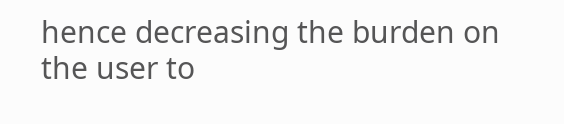hence decreasing the burden on the user to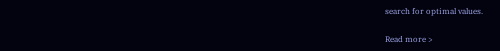search for optimal values.

Read more >